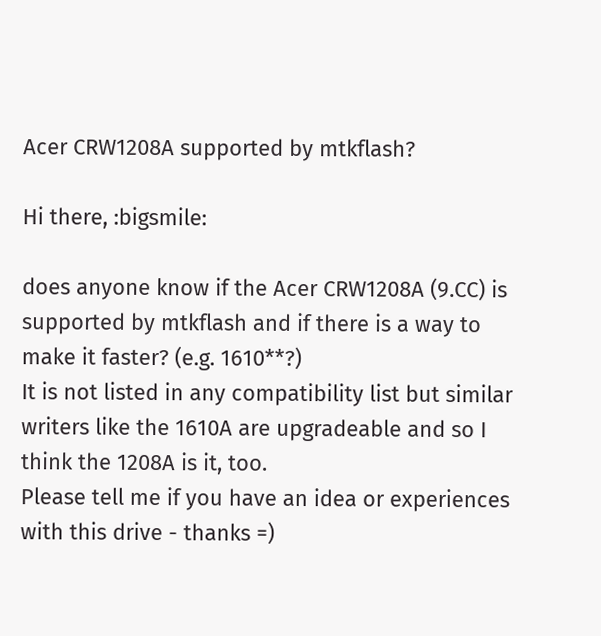Acer CRW1208A supported by mtkflash?

Hi there, :bigsmile:

does anyone know if the Acer CRW1208A (9.CC) is supported by mtkflash and if there is a way to make it faster? (e.g. 1610**?)
It is not listed in any compatibility list but similar writers like the 1610A are upgradeable and so I think the 1208A is it, too.
Please tell me if you have an idea or experiences with this drive - thanks =)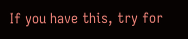If you have this, try for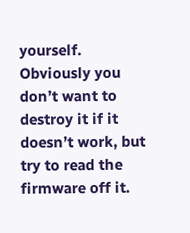yourself. Obviously you don’t want to destroy it if it doesn’t work, but try to read the firmware off it.